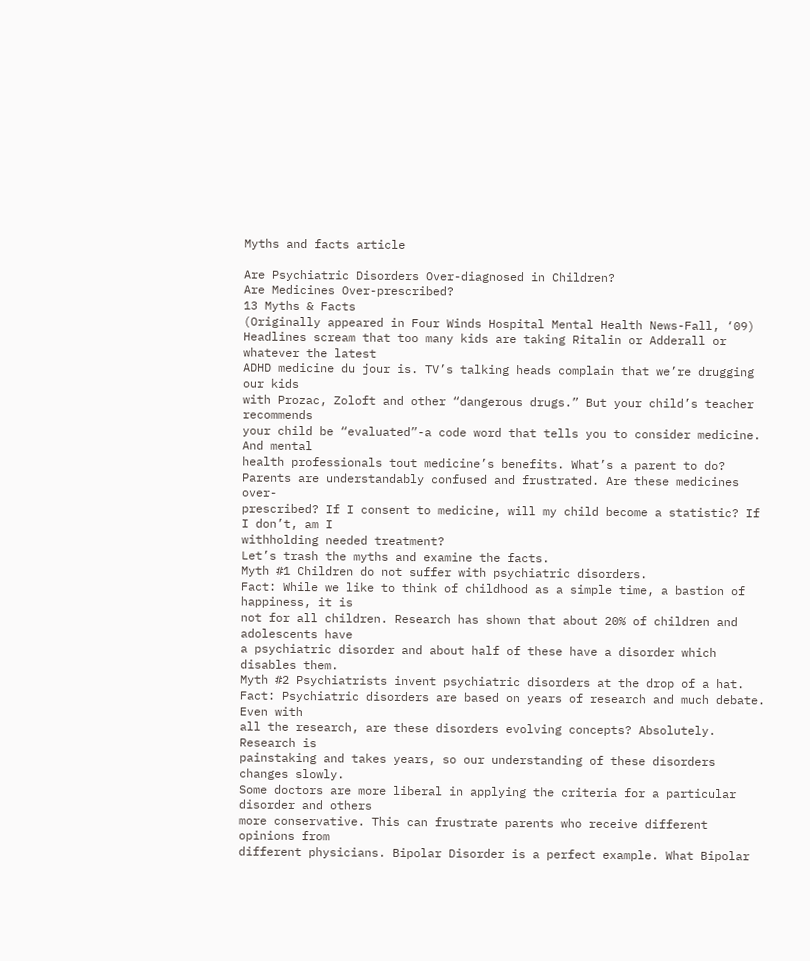Myths and facts article

Are Psychiatric Disorders Over-diagnosed in Children?
Are Medicines Over-prescribed?
13 Myths & Facts
(Originally appeared in Four Winds Hospital Mental Health News-Fall, ‘09)
Headlines scream that too many kids are taking Ritalin or Adderall or whatever the latest
ADHD medicine du jour is. TV’s talking heads complain that we’re drugging our kids
with Prozac, Zoloft and other “dangerous drugs.” But your child’s teacher recommends
your child be “evaluated”-a code word that tells you to consider medicine. And mental
health professionals tout medicine’s benefits. What’s a parent to do?
Parents are understandably confused and frustrated. Are these medicines over-
prescribed? If I consent to medicine, will my child become a statistic? If I don’t, am I
withholding needed treatment?
Let’s trash the myths and examine the facts.
Myth #1 Children do not suffer with psychiatric disorders.
Fact: While we like to think of childhood as a simple time, a bastion of happiness, it is
not for all children. Research has shown that about 20% of children and adolescents have
a psychiatric disorder and about half of these have a disorder which disables them.
Myth #2 Psychiatrists invent psychiatric disorders at the drop of a hat.
Fact: Psychiatric disorders are based on years of research and much debate. Even with
all the research, are these disorders evolving concepts? Absolutely. Research is
painstaking and takes years, so our understanding of these disorders changes slowly.
Some doctors are more liberal in applying the criteria for a particular disorder and others
more conservative. This can frustrate parents who receive different opinions from
different physicians. Bipolar Disorder is a perfect example. What Bipolar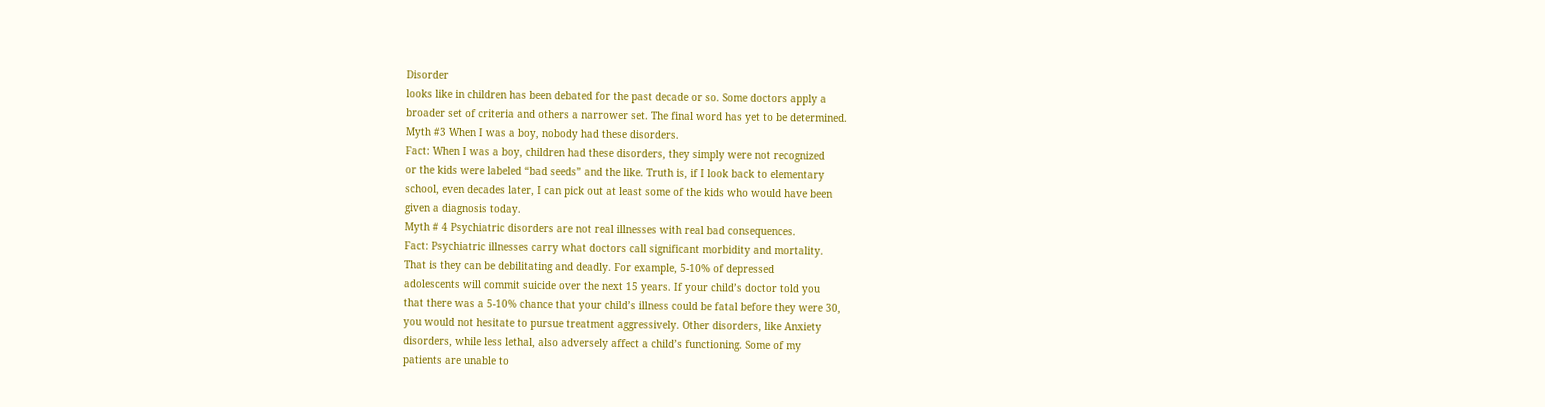Disorder
looks like in children has been debated for the past decade or so. Some doctors apply a
broader set of criteria and others a narrower set. The final word has yet to be determined.
Myth #3 When I was a boy, nobody had these disorders.
Fact: When I was a boy, children had these disorders, they simply were not recognized
or the kids were labeled “bad seeds” and the like. Truth is, if I look back to elementary
school, even decades later, I can pick out at least some of the kids who would have been
given a diagnosis today.
Myth # 4 Psychiatric disorders are not real illnesses with real bad consequences.
Fact: Psychiatric illnesses carry what doctors call significant morbidity and mortality.
That is they can be debilitating and deadly. For example, 5-10% of depressed
adolescents will commit suicide over the next 15 years. If your child’s doctor told you
that there was a 5-10% chance that your child’s illness could be fatal before they were 30,
you would not hesitate to pursue treatment aggressively. Other disorders, like Anxiety
disorders, while less lethal, also adversely affect a child’s functioning. Some of my
patients are unable to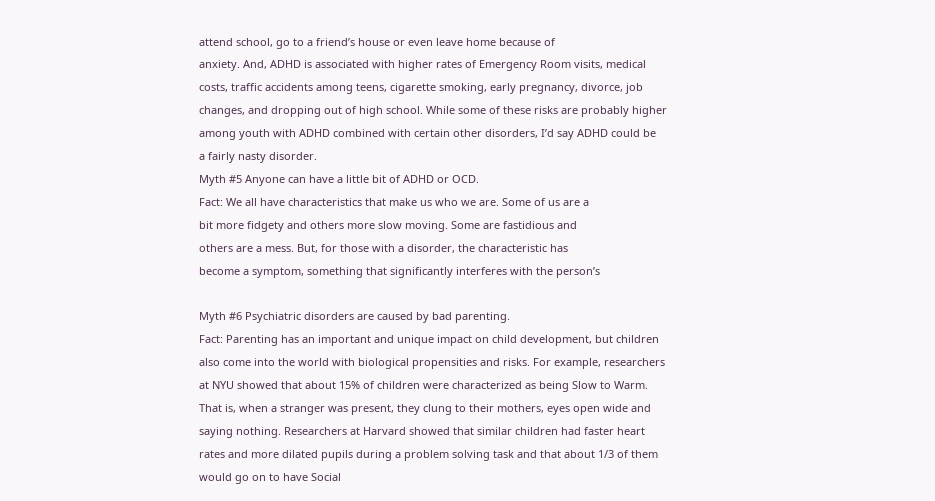attend school, go to a friend’s house or even leave home because of
anxiety. And, ADHD is associated with higher rates of Emergency Room visits, medical
costs, traffic accidents among teens, cigarette smoking, early pregnancy, divorce, job
changes, and dropping out of high school. While some of these risks are probably higher
among youth with ADHD combined with certain other disorders, I’d say ADHD could be
a fairly nasty disorder.
Myth #5 Anyone can have a little bit of ADHD or OCD.
Fact: We all have characteristics that make us who we are. Some of us are a
bit more fidgety and others more slow moving. Some are fastidious and
others are a mess. But, for those with a disorder, the characteristic has
become a symptom, something that significantly interferes with the person’s

Myth #6 Psychiatric disorders are caused by bad parenting.
Fact: Parenting has an important and unique impact on child development, but children
also come into the world with biological propensities and risks. For example, researchers
at NYU showed that about 15% of children were characterized as being Slow to Warm.
That is, when a stranger was present, they clung to their mothers, eyes open wide and
saying nothing. Researchers at Harvard showed that similar children had faster heart
rates and more dilated pupils during a problem solving task and that about 1/3 of them
would go on to have Social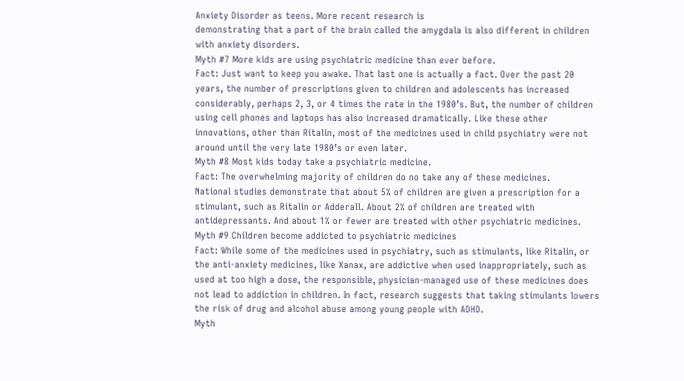Anxiety Disorder as teens. More recent research is
demonstrating that a part of the brain called the amygdala is also different in children
with anxiety disorders.
Myth #7 More kids are using psychiatric medicine than ever before.
Fact: Just want to keep you awake. That last one is actually a fact. Over the past 20
years, the number of prescriptions given to children and adolescents has increased
considerably, perhaps 2, 3, or 4 times the rate in the 1980’s. But, the number of children
using cell phones and laptops has also increased dramatically. Like these other
innovations, other than Ritalin, most of the medicines used in child psychiatry were not
around until the very late 1980’s or even later.
Myth #8 Most kids today take a psychiatric medicine.
Fact: The overwhelming majority of children do no take any of these medicines.
National studies demonstrate that about 5% of children are given a prescription for a
stimulant, such as Ritalin or Adderall. About 2% of children are treated with
antidepressants. And about 1% or fewer are treated with other psychiatric medicines.
Myth #9 Children become addicted to psychiatric medicines
Fact: While some of the medicines used in psychiatry, such as stimulants, like Ritalin, or
the anti-anxiety medicines, like Xanax, are addictive when used inappropriately, such as
used at too high a dose, the responsible, physician-managed use of these medicines does
not lead to addiction in children. In fact, research suggests that taking stimulants lowers
the risk of drug and alcohol abuse among young people with ADHD.
Myth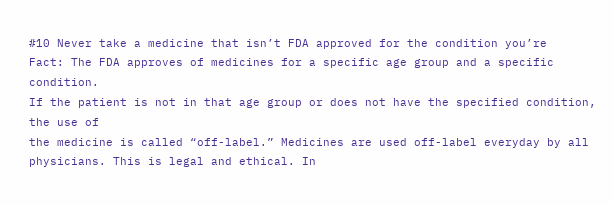#10 Never take a medicine that isn’t FDA approved for the condition you’re
Fact: The FDA approves of medicines for a specific age group and a specific condition.
If the patient is not in that age group or does not have the specified condition, the use of
the medicine is called “off-label.” Medicines are used off-label everyday by all
physicians. This is legal and ethical. In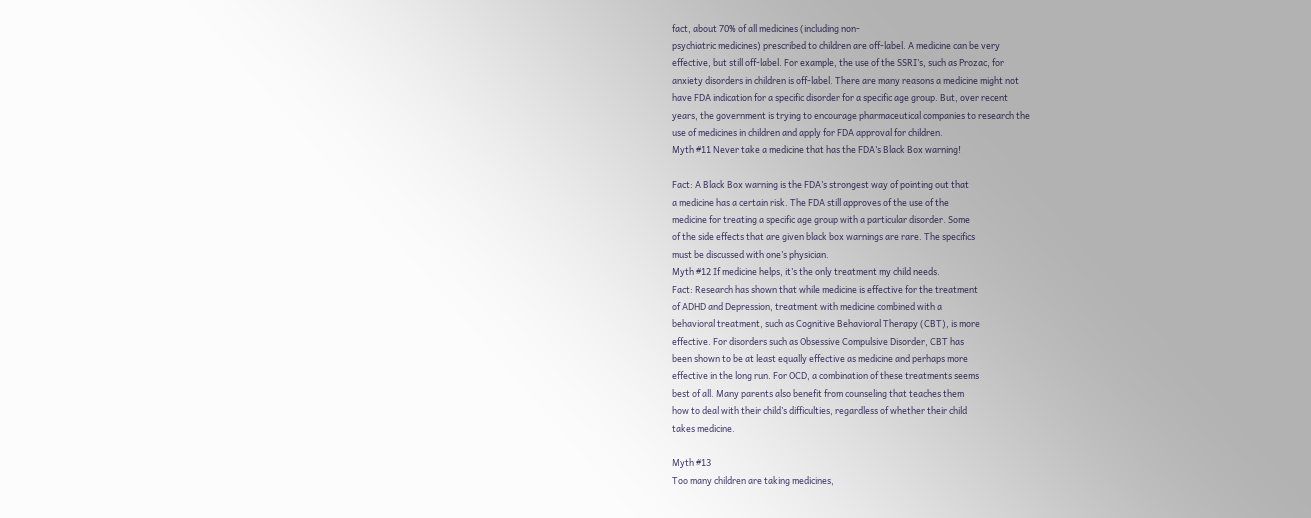fact, about 70% of all medicines (including non-
psychiatric medicines) prescribed to children are off-label. A medicine can be very
effective, but still off-label. For example, the use of the SSRI’s, such as Prozac, for
anxiety disorders in children is off-label. There are many reasons a medicine might not
have FDA indication for a specific disorder for a specific age group. But, over recent
years, the government is trying to encourage pharmaceutical companies to research the
use of medicines in children and apply for FDA approval for children.
Myth #11 Never take a medicine that has the FDA’s Black Box warning!

Fact: A Black Box warning is the FDA’s strongest way of pointing out that
a medicine has a certain risk. The FDA still approves of the use of the
medicine for treating a specific age group with a particular disorder. Some
of the side effects that are given black box warnings are rare. The specifics
must be discussed with one’s physician.
Myth #12 If medicine helps, it’s the only treatment my child needs.
Fact: Research has shown that while medicine is effective for the treatment
of ADHD and Depression, treatment with medicine combined with a
behavioral treatment, such as Cognitive Behavioral Therapy (CBT), is more
effective. For disorders such as Obsessive Compulsive Disorder, CBT has
been shown to be at least equally effective as medicine and perhaps more
effective in the long run. For OCD, a combination of these treatments seems
best of all. Many parents also benefit from counseling that teaches them
how to deal with their child’s difficulties, regardless of whether their child
takes medicine.

Myth #13
Too many children are taking medicines,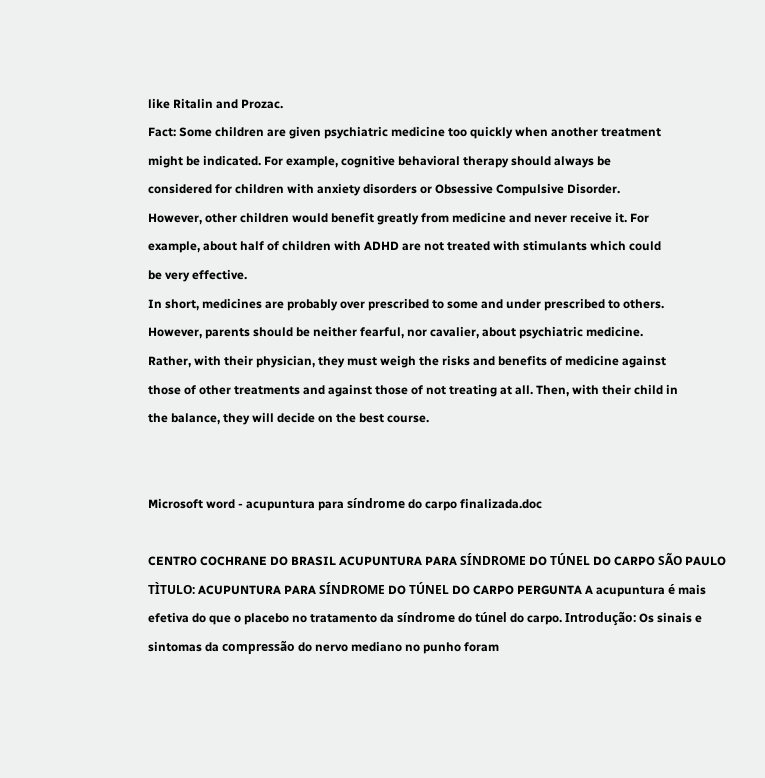like Ritalin and Prozac.
Fact: Some children are given psychiatric medicine too quickly when another treatment
might be indicated. For example, cognitive behavioral therapy should always be
considered for children with anxiety disorders or Obsessive Compulsive Disorder.
However, other children would benefit greatly from medicine and never receive it. For
example, about half of children with ADHD are not treated with stimulants which could
be very effective.
In short, medicines are probably over prescribed to some and under prescribed to others.
However, parents should be neither fearful, nor cavalier, about psychiatric medicine.
Rather, with their physician, they must weigh the risks and benefits of medicine against
those of other treatments and against those of not treating at all. Then, with their child in
the balance, they will decide on the best course.


Microsoft word - acupuntura para síndrome do carpo finalizada.doc

CENTRO COCHRANE DO BRASIL ACUPUNTURA PARA SÍNDROME DO TÚNEL DO CARPO SÃO PAULO TÌTULO: ACUPUNTURA PARA SÍNDROME DO TÚNEL DO CARPO PERGUNTA A acupuntura é mais efetiva do que o placebo no tratamento da síndrome do túnel do carpo. Introdução: Os sinais e sintomas da compressão do nervo mediano no punho foram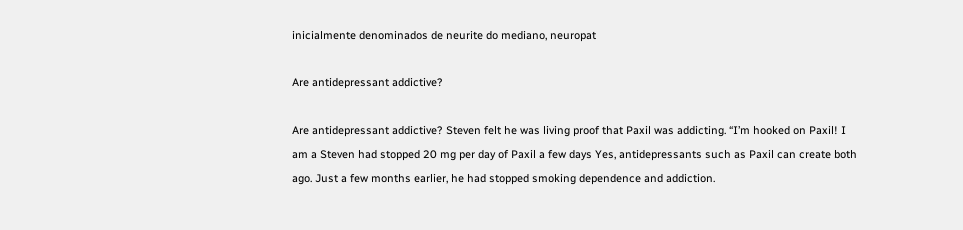inicialmente denominados de neurite do mediano, neuropat

Are antidepressant addictive?

Are antidepressant addictive? Steven felt he was living proof that Paxil was addicting. “I’m hooked on Paxil! I am a Steven had stopped 20 mg per day of Paxil a few days Yes, antidepressants such as Paxil can create both ago. Just a few months earlier, he had stopped smoking dependence and addiction.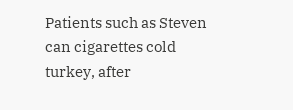Patients such as Steven can cigarettes cold turkey, after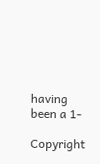having been a 1-

Copyright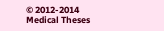© 2012-2014 Medical Theses